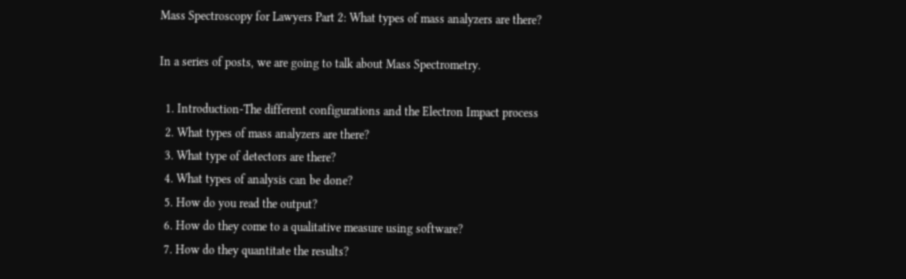Mass Spectroscopy for Lawyers Part 2: What types of mass analyzers are there?

In a series of posts, we are going to talk about Mass Spectrometry.

  1. Introduction-The different configurations and the Electron Impact process
  2. What types of mass analyzers are there?
  3. What type of detectors are there?
  4. What types of analysis can be done?
  5. How do you read the output?
  6. How do they come to a qualitative measure using software?
  7. How do they quantitate the results?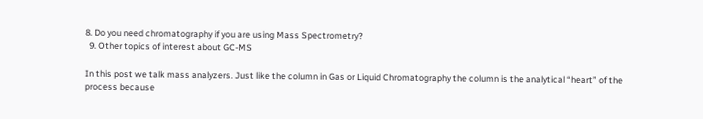8. Do you need chromatography if you are using Mass Spectrometry?
  9. Other topics of interest about GC-MS

In this post we talk mass analyzers. Just like the column in Gas or Liquid Chromatography the column is the analytical “heart” of the process because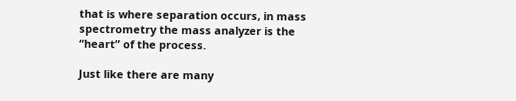that is where separation occurs, in mass spectrometry the mass analyzer is the “heart” of the process.

Just like there are many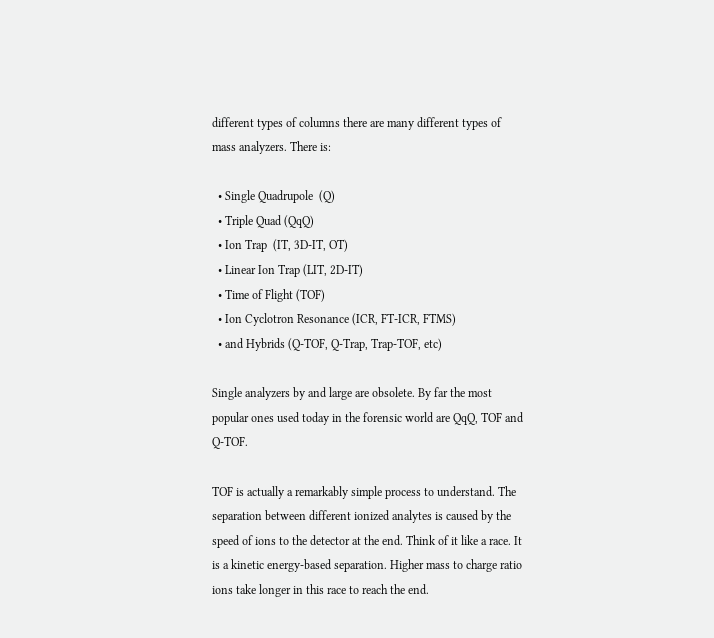different types of columns there are many different types of mass analyzers. There is:

  • Single Quadrupole  (Q)
  • Triple Quad (QqQ)
  • Ion Trap  (IT, 3D-IT, OT)
  • Linear Ion Trap (LIT, 2D-IT)
  • Time of Flight (TOF)
  • Ion Cyclotron Resonance (ICR, FT-ICR, FTMS)
  • and Hybrids (Q-TOF, Q-Trap, Trap-TOF, etc)

Single analyzers by and large are obsolete. By far the most popular ones used today in the forensic world are QqQ, TOF and Q-TOF.

TOF is actually a remarkably simple process to understand. The separation between different ionized analytes is caused by the speed of ions to the detector at the end. Think of it like a race. It is a kinetic energy-based separation. Higher mass to charge ratio ions take longer in this race to reach the end.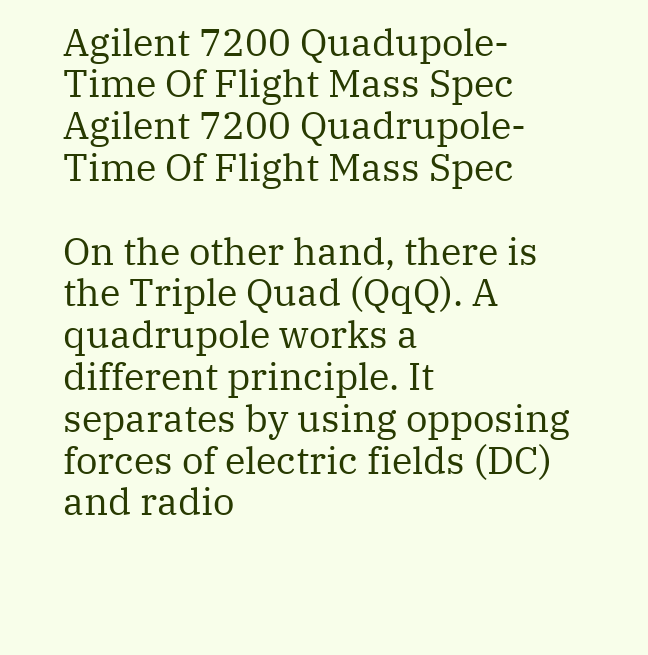Agilent 7200 Quadupole-Time Of Flight Mass Spec
Agilent 7200 Quadrupole-Time Of Flight Mass Spec

On the other hand, there is the Triple Quad (QqQ). A quadrupole works a different principle. It separates by using opposing forces of electric fields (DC) and radio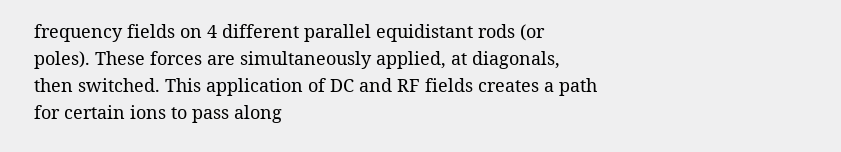frequency fields on 4 different parallel equidistant rods (or poles). These forces are simultaneously applied, at diagonals, then switched. This application of DC and RF fields creates a path for certain ions to pass along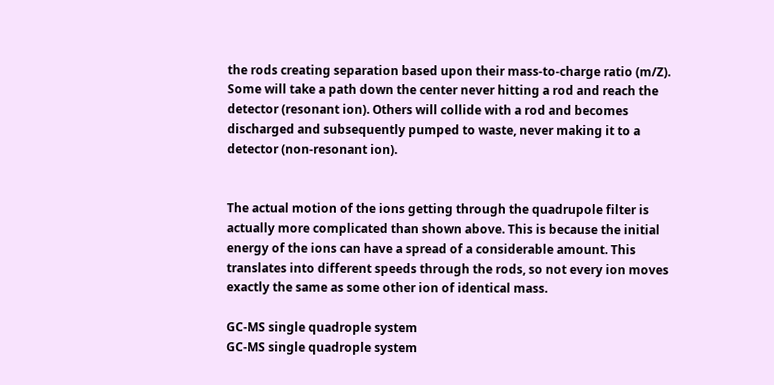the rods creating separation based upon their mass-to-charge ratio (m/Z). Some will take a path down the center never hitting a rod and reach the detector (resonant ion). Others will collide with a rod and becomes discharged and subsequently pumped to waste, never making it to a detector (non-resonant ion).


The actual motion of the ions getting through the quadrupole filter is actually more complicated than shown above. This is because the initial energy of the ions can have a spread of a considerable amount. This translates into different speeds through the rods, so not every ion moves exactly the same as some other ion of identical mass.

GC-MS single quadrople system
GC-MS single quadrople system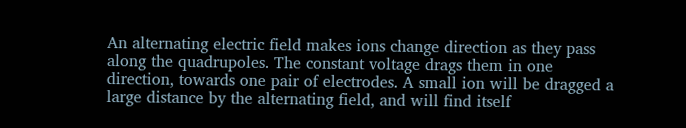An alternating electric field makes ions change direction as they pass along the quadrupoles. The constant voltage drags them in one direction, towards one pair of electrodes. A small ion will be dragged a large distance by the alternating field, and will find itself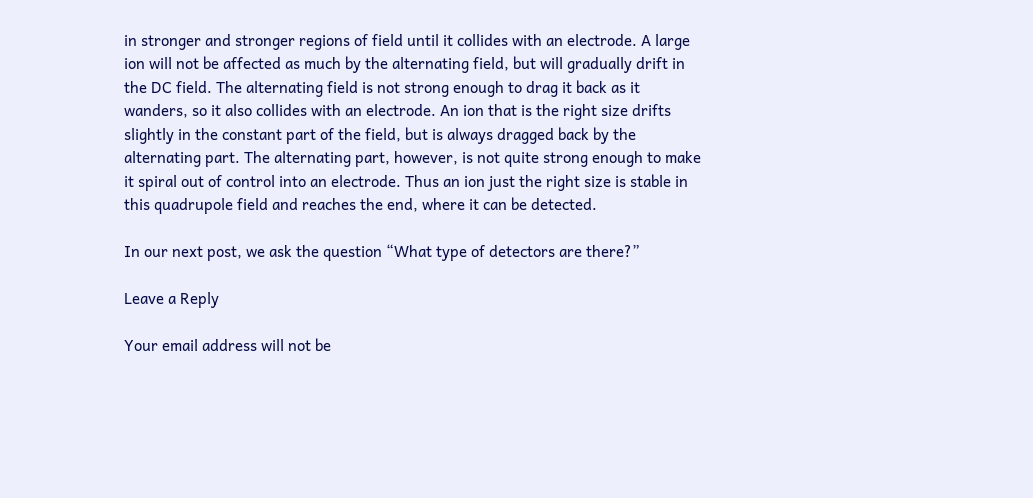in stronger and stronger regions of field until it collides with an electrode. A large ion will not be affected as much by the alternating field, but will gradually drift in the DC field. The alternating field is not strong enough to drag it back as it wanders, so it also collides with an electrode. An ion that is the right size drifts slightly in the constant part of the field, but is always dragged back by the alternating part. The alternating part, however, is not quite strong enough to make it spiral out of control into an electrode. Thus an ion just the right size is stable in this quadrupole field and reaches the end, where it can be detected.

In our next post, we ask the question “What type of detectors are there?”

Leave a Reply

Your email address will not be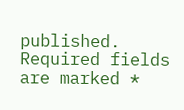published. Required fields are marked *